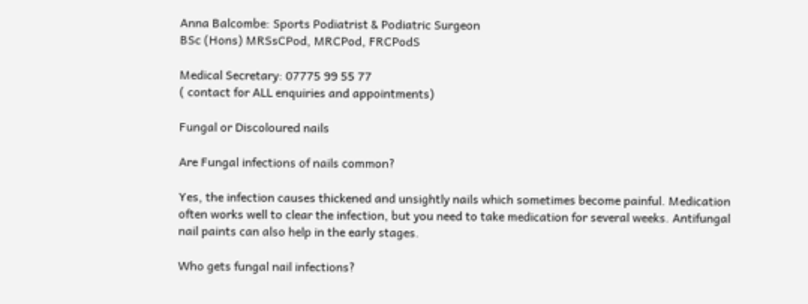Anna Balcombe: Sports Podiatrist & Podiatric Surgeon
BSc (Hons) MRSsCPod, MRCPod, FRCPodS

Medical Secretary: 07775 99 55 77
( contact for ALL enquiries and appointments)

Fungal or Discoloured nails

Are Fungal infections of nails common?

Yes, the infection causes thickened and unsightly nails which sometimes become painful. Medication often works well to clear the infection, but you need to take medication for several weeks. Antifungal nail paints can also help in the early stages.

Who gets fungal nail infections?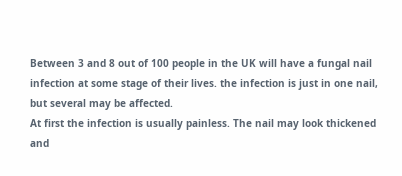Between 3 and 8 out of 100 people in the UK will have a fungal nail infection at some stage of their lives. the infection is just in one nail, but several may be affected.
At first the infection is usually painless. The nail may look thickened and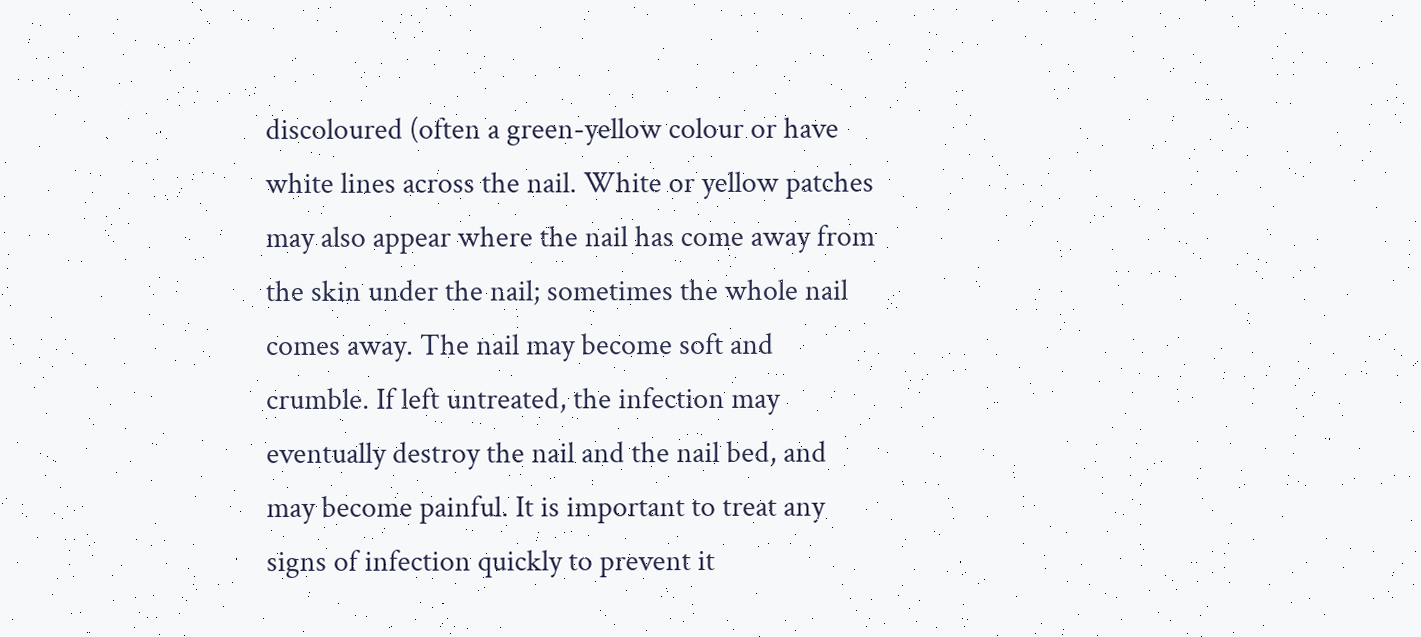discoloured (often a green-yellow colour or have white lines across the nail. White or yellow patches may also appear where the nail has come away from the skin under the nail; sometimes the whole nail comes away. The nail may become soft and crumble. If left untreated, the infection may eventually destroy the nail and the nail bed, and may become painful. It is important to treat any signs of infection quickly to prevent it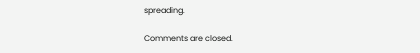spreading.

Comments are closed.